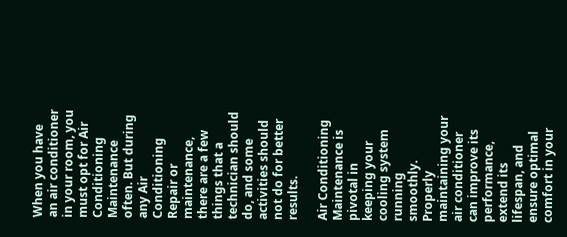When you have an air conditioner in your room, you must opt for Air Conditioning Maintenance often. But during any Air Conditioning Repair or maintenance, there are a few things that a technician should do, and some activities should not do for better results.

Air Conditioning Maintenance is pivotal in keeping your cooling system running smoothly. Properly maintaining your air conditioner can improve its performance, extend its lifespan, and ensure optimal comfort in your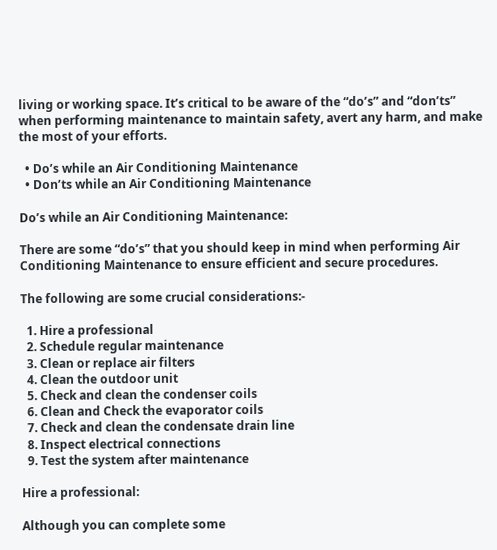living or working space. It’s critical to be aware of the “do’s” and “don’ts” when performing maintenance to maintain safety, avert any harm, and make the most of your efforts.

  • Do’s while an Air Conditioning Maintenance
  • Don’ts while an Air Conditioning Maintenance

Do’s while an Air Conditioning Maintenance:

There are some “do’s” that you should keep in mind when performing Air Conditioning Maintenance to ensure efficient and secure procedures.

The following are some crucial considerations:-

  1. Hire a professional
  2. Schedule regular maintenance
  3. Clean or replace air filters
  4. Clean the outdoor unit
  5. Check and clean the condenser coils
  6. Clean and Check the evaporator coils
  7. Check and clean the condensate drain line
  8. Inspect electrical connections
  9. Test the system after maintenance

Hire a professional:

Although you can complete some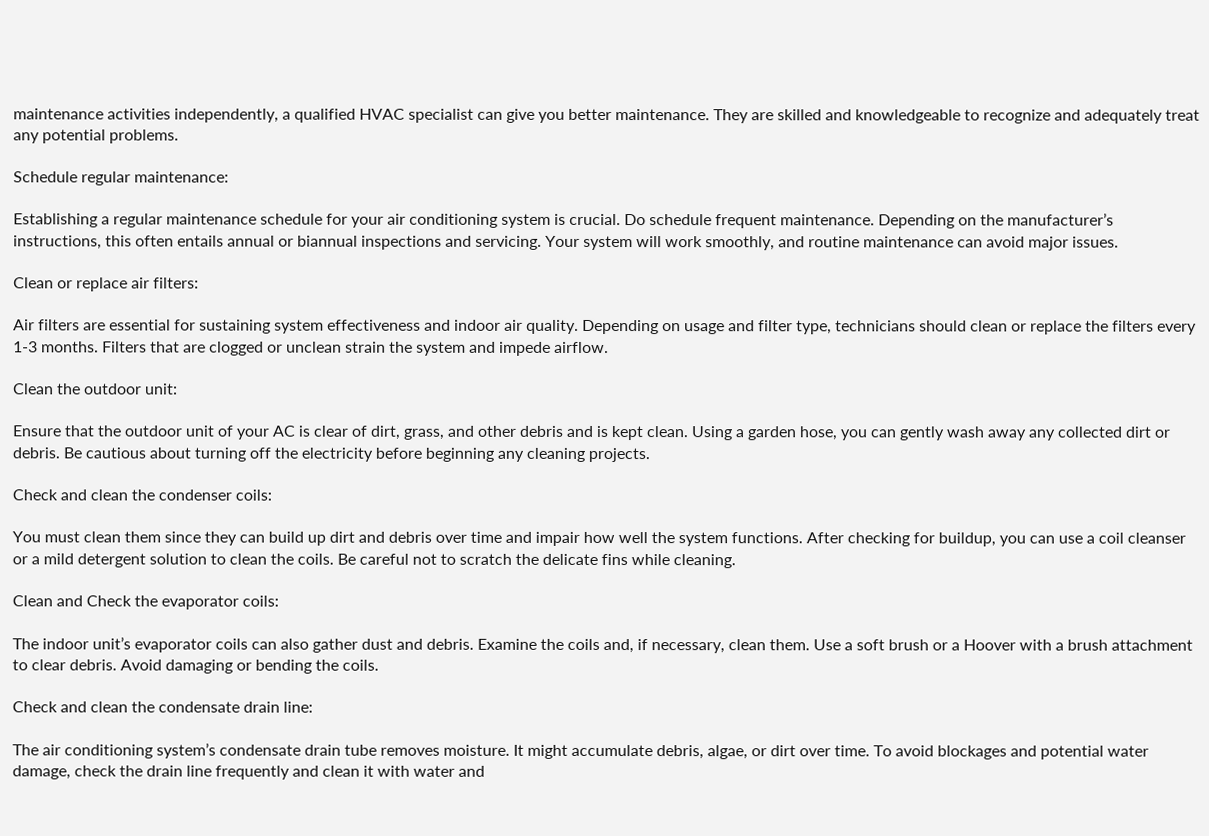maintenance activities independently, a qualified HVAC specialist can give you better maintenance. They are skilled and knowledgeable to recognize and adequately treat any potential problems.

Schedule regular maintenance:

Establishing a regular maintenance schedule for your air conditioning system is crucial. Do schedule frequent maintenance. Depending on the manufacturer’s instructions, this often entails annual or biannual inspections and servicing. Your system will work smoothly, and routine maintenance can avoid major issues.

Clean or replace air filters:

Air filters are essential for sustaining system effectiveness and indoor air quality. Depending on usage and filter type, technicians should clean or replace the filters every 1-3 months. Filters that are clogged or unclean strain the system and impede airflow.

Clean the outdoor unit:

Ensure that the outdoor unit of your AC is clear of dirt, grass, and other debris and is kept clean. Using a garden hose, you can gently wash away any collected dirt or debris. Be cautious about turning off the electricity before beginning any cleaning projects.

Check and clean the condenser coils:

You must clean them since they can build up dirt and debris over time and impair how well the system functions. After checking for buildup, you can use a coil cleanser or a mild detergent solution to clean the coils. Be careful not to scratch the delicate fins while cleaning.

Clean and Check the evaporator coils:

The indoor unit’s evaporator coils can also gather dust and debris. Examine the coils and, if necessary, clean them. Use a soft brush or a Hoover with a brush attachment to clear debris. Avoid damaging or bending the coils.

Check and clean the condensate drain line:

The air conditioning system’s condensate drain tube removes moisture. It might accumulate debris, algae, or dirt over time. To avoid blockages and potential water damage, check the drain line frequently and clean it with water and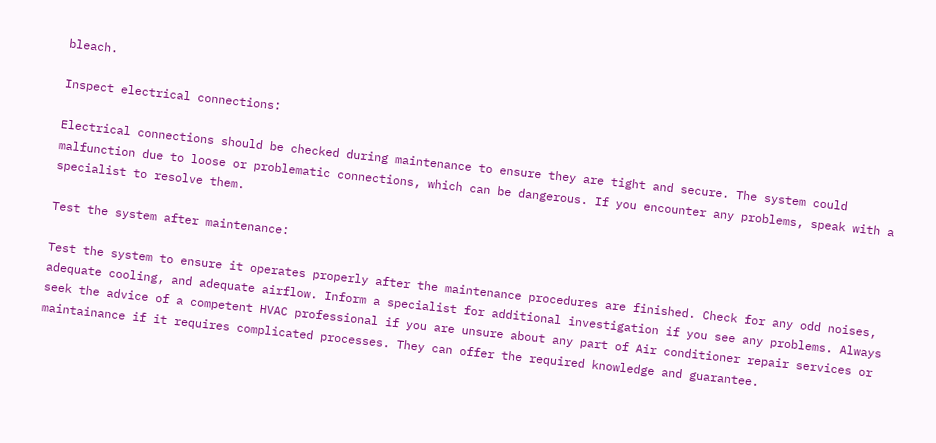bleach.

Inspect electrical connections:

Electrical connections should be checked during maintenance to ensure they are tight and secure. The system could malfunction due to loose or problematic connections, which can be dangerous. If you encounter any problems, speak with a specialist to resolve them.

Test the system after maintenance:

Test the system to ensure it operates properly after the maintenance procedures are finished. Check for any odd noises, adequate cooling, and adequate airflow. Inform a specialist for additional investigation if you see any problems. Always seek the advice of a competent HVAC professional if you are unsure about any part of Air conditioner repair services or maintainance if it requires complicated processes. They can offer the required knowledge and guarantee.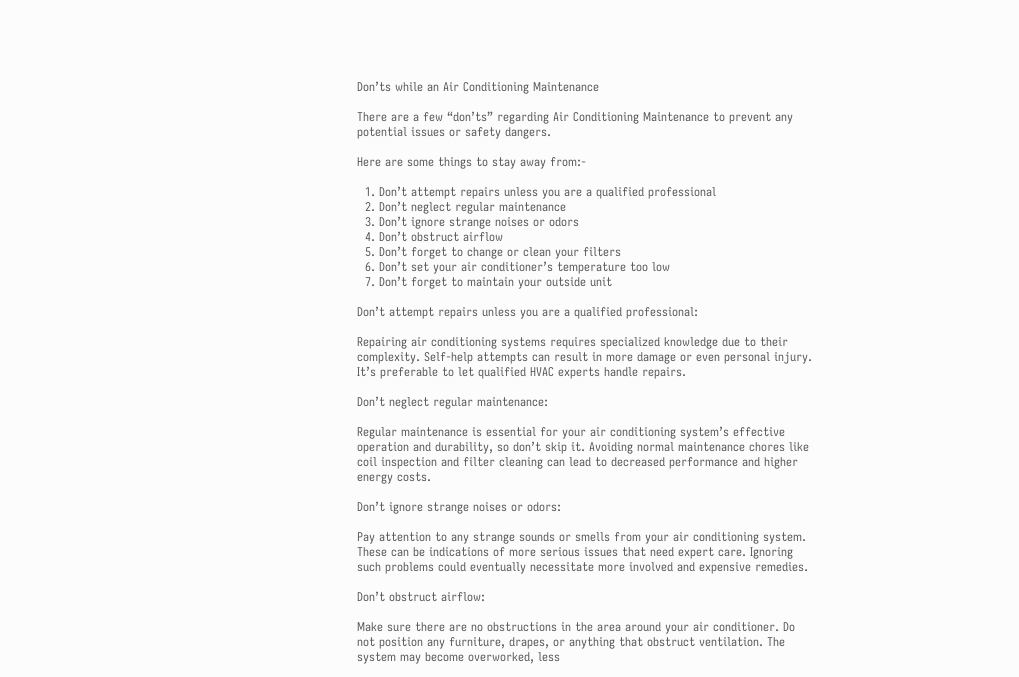Don’ts while an Air Conditioning Maintenance

There are a few “don’ts” regarding Air Conditioning Maintenance to prevent any potential issues or safety dangers.

Here are some things to stay away from:-

  1. Don’t attempt repairs unless you are a qualified professional
  2. Don’t neglect regular maintenance
  3. Don’t ignore strange noises or odors
  4. Don’t obstruct airflow
  5. Don’t forget to change or clean your filters
  6. Don’t set your air conditioner’s temperature too low
  7. Don’t forget to maintain your outside unit

Don’t attempt repairs unless you are a qualified professional:

Repairing air conditioning systems requires specialized knowledge due to their complexity. Self-help attempts can result in more damage or even personal injury. It’s preferable to let qualified HVAC experts handle repairs.

Don’t neglect regular maintenance:

Regular maintenance is essential for your air conditioning system’s effective operation and durability, so don’t skip it. Avoiding normal maintenance chores like coil inspection and filter cleaning can lead to decreased performance and higher energy costs.

Don’t ignore strange noises or odors:

Pay attention to any strange sounds or smells from your air conditioning system. These can be indications of more serious issues that need expert care. Ignoring such problems could eventually necessitate more involved and expensive remedies.

Don’t obstruct airflow:

Make sure there are no obstructions in the area around your air conditioner. Do not position any furniture, drapes, or anything that obstruct ventilation. The system may become overworked, less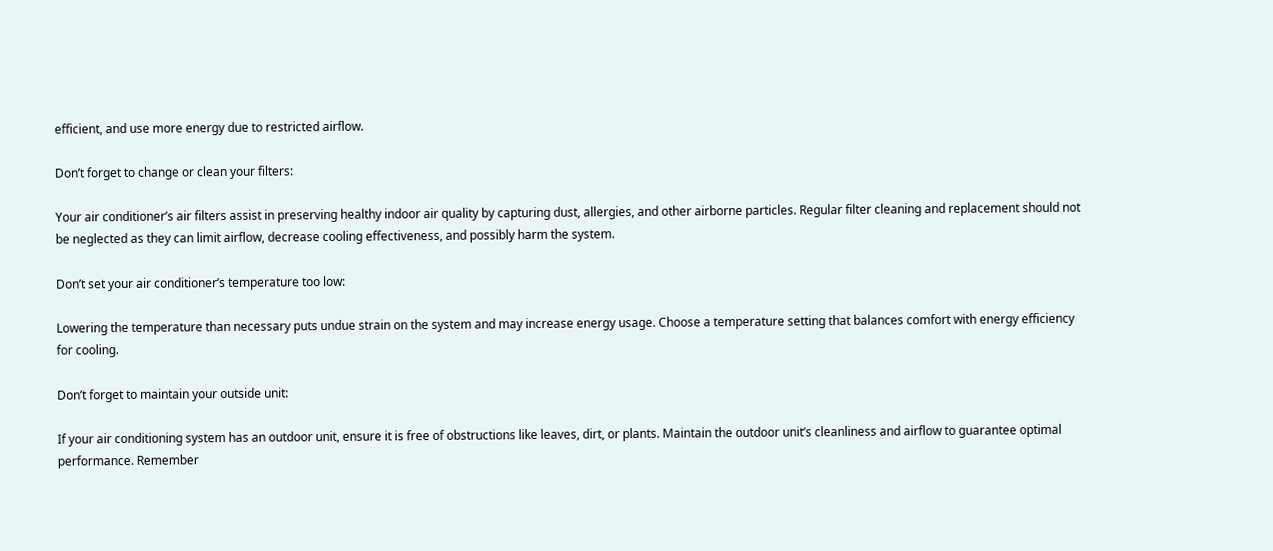efficient, and use more energy due to restricted airflow.

Don’t forget to change or clean your filters:

Your air conditioner’s air filters assist in preserving healthy indoor air quality by capturing dust, allergies, and other airborne particles. Regular filter cleaning and replacement should not be neglected as they can limit airflow, decrease cooling effectiveness, and possibly harm the system.

Don’t set your air conditioner’s temperature too low:

Lowering the temperature than necessary puts undue strain on the system and may increase energy usage. Choose a temperature setting that balances comfort with energy efficiency for cooling.

Don’t forget to maintain your outside unit:

If your air conditioning system has an outdoor unit, ensure it is free of obstructions like leaves, dirt, or plants. Maintain the outdoor unit’s cleanliness and airflow to guarantee optimal performance. Remember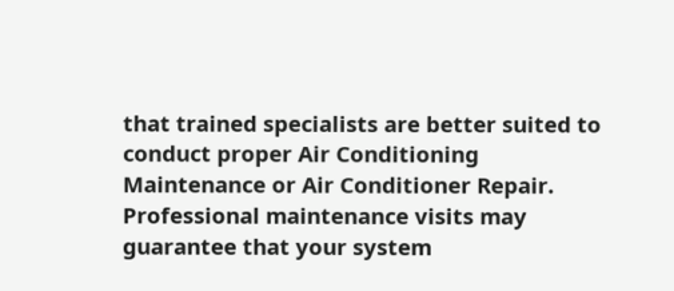that trained specialists are better suited to conduct proper Air Conditioning Maintenance or Air Conditioner Repair. Professional maintenance visits may guarantee that your system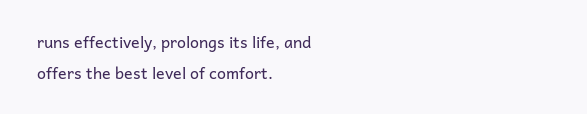runs effectively, prolongs its life, and offers the best level of comfort.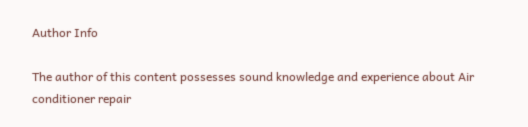Author Info

The author of this content possesses sound knowledge and experience about Air conditioner repair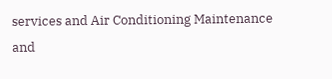services and Air Conditioning Maintenance and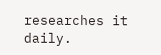researches it daily.